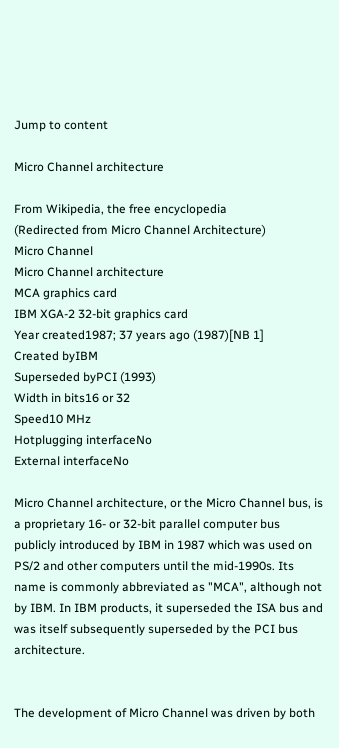Jump to content

Micro Channel architecture

From Wikipedia, the free encyclopedia
(Redirected from Micro Channel Architecture)
Micro Channel
Micro Channel architecture
MCA graphics card
IBM XGA-2 32-bit graphics card
Year created1987; 37 years ago (1987)[NB 1]
Created byIBM
Superseded byPCI (1993)
Width in bits16 or 32
Speed10 MHz
Hotplugging interfaceNo
External interfaceNo

Micro Channel architecture, or the Micro Channel bus, is a proprietary 16- or 32-bit parallel computer bus publicly introduced by IBM in 1987 which was used on PS/2 and other computers until the mid-1990s. Its name is commonly abbreviated as "MCA", although not by IBM. In IBM products, it superseded the ISA bus and was itself subsequently superseded by the PCI bus architecture.


The development of Micro Channel was driven by both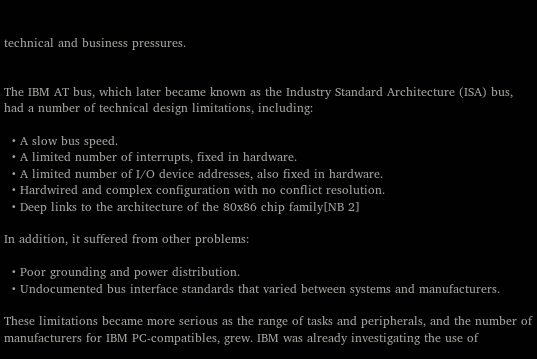technical and business pressures.


The IBM AT bus, which later became known as the Industry Standard Architecture (ISA) bus, had a number of technical design limitations, including:

  • A slow bus speed.
  • A limited number of interrupts, fixed in hardware.
  • A limited number of I/O device addresses, also fixed in hardware.
  • Hardwired and complex configuration with no conflict resolution.
  • Deep links to the architecture of the 80x86 chip family[NB 2]

In addition, it suffered from other problems:

  • Poor grounding and power distribution.
  • Undocumented bus interface standards that varied between systems and manufacturers.

These limitations became more serious as the range of tasks and peripherals, and the number of manufacturers for IBM PC-compatibles, grew. IBM was already investigating the use of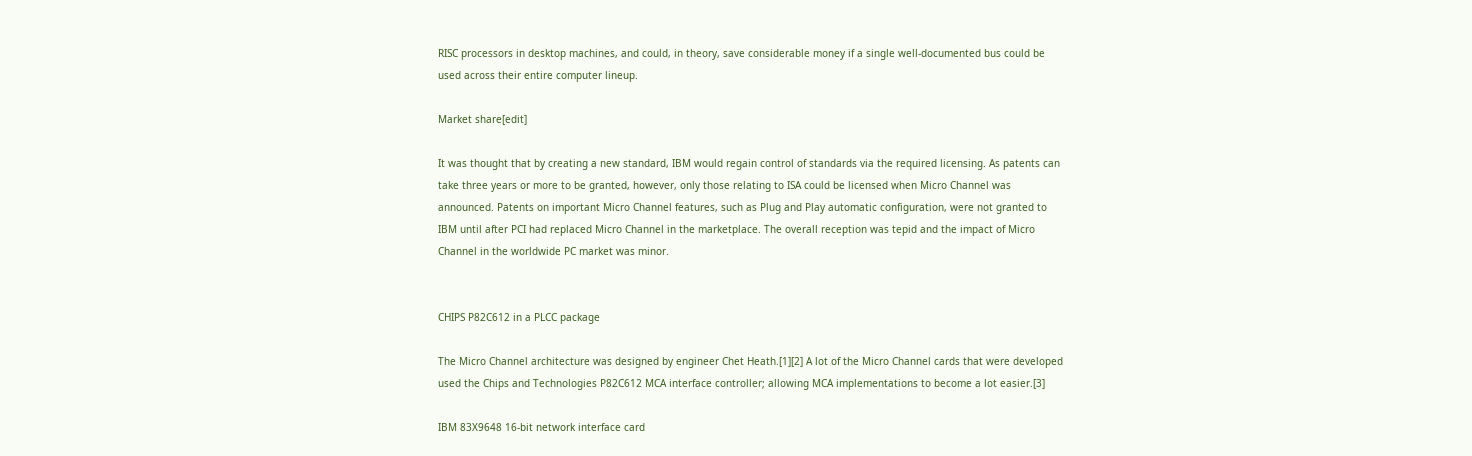RISC processors in desktop machines, and could, in theory, save considerable money if a single well-documented bus could be used across their entire computer lineup.

Market share[edit]

It was thought that by creating a new standard, IBM would regain control of standards via the required licensing. As patents can take three years or more to be granted, however, only those relating to ISA could be licensed when Micro Channel was announced. Patents on important Micro Channel features, such as Plug and Play automatic configuration, were not granted to IBM until after PCI had replaced Micro Channel in the marketplace. The overall reception was tepid and the impact of Micro Channel in the worldwide PC market was minor.


CHIPS P82C612 in a PLCC package

The Micro Channel architecture was designed by engineer Chet Heath.[1][2] A lot of the Micro Channel cards that were developed used the Chips and Technologies P82C612 MCA interface controller; allowing MCA implementations to become a lot easier.[3]

IBM 83X9648 16-bit network interface card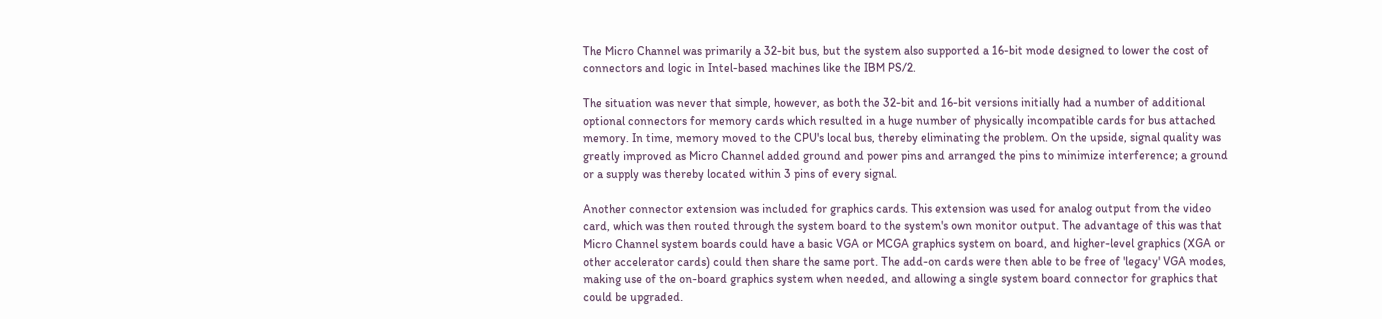The Micro Channel was primarily a 32-bit bus, but the system also supported a 16-bit mode designed to lower the cost of connectors and logic in Intel-based machines like the IBM PS/2.

The situation was never that simple, however, as both the 32-bit and 16-bit versions initially had a number of additional optional connectors for memory cards which resulted in a huge number of physically incompatible cards for bus attached memory. In time, memory moved to the CPU's local bus, thereby eliminating the problem. On the upside, signal quality was greatly improved as Micro Channel added ground and power pins and arranged the pins to minimize interference; a ground or a supply was thereby located within 3 pins of every signal.

Another connector extension was included for graphics cards. This extension was used for analog output from the video card, which was then routed through the system board to the system's own monitor output. The advantage of this was that Micro Channel system boards could have a basic VGA or MCGA graphics system on board, and higher-level graphics (XGA or other accelerator cards) could then share the same port. The add-on cards were then able to be free of 'legacy' VGA modes, making use of the on-board graphics system when needed, and allowing a single system board connector for graphics that could be upgraded.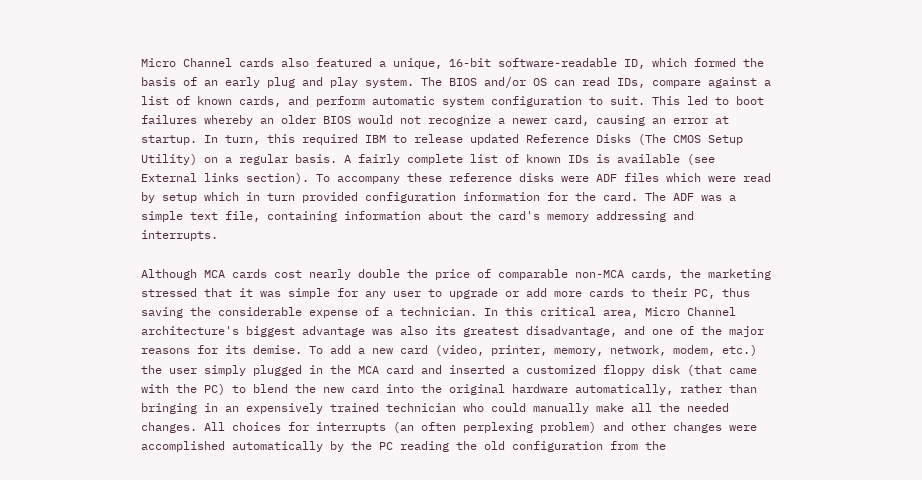Micro Channel cards also featured a unique, 16-bit software-readable ID, which formed the basis of an early plug and play system. The BIOS and/or OS can read IDs, compare against a list of known cards, and perform automatic system configuration to suit. This led to boot failures whereby an older BIOS would not recognize a newer card, causing an error at startup. In turn, this required IBM to release updated Reference Disks (The CMOS Setup Utility) on a regular basis. A fairly complete list of known IDs is available (see External links section). To accompany these reference disks were ADF files which were read by setup which in turn provided configuration information for the card. The ADF was a simple text file, containing information about the card's memory addressing and interrupts.

Although MCA cards cost nearly double the price of comparable non-MCA cards, the marketing stressed that it was simple for any user to upgrade or add more cards to their PC, thus saving the considerable expense of a technician. In this critical area, Micro Channel architecture's biggest advantage was also its greatest disadvantage, and one of the major reasons for its demise. To add a new card (video, printer, memory, network, modem, etc.) the user simply plugged in the MCA card and inserted a customized floppy disk (that came with the PC) to blend the new card into the original hardware automatically, rather than bringing in an expensively trained technician who could manually make all the needed changes. All choices for interrupts (an often perplexing problem) and other changes were accomplished automatically by the PC reading the old configuration from the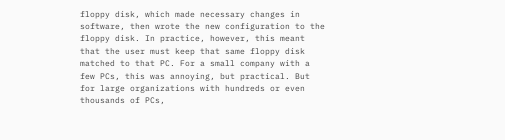floppy disk, which made necessary changes in software, then wrote the new configuration to the floppy disk. In practice, however, this meant that the user must keep that same floppy disk matched to that PC. For a small company with a few PCs, this was annoying, but practical. But for large organizations with hundreds or even thousands of PCs,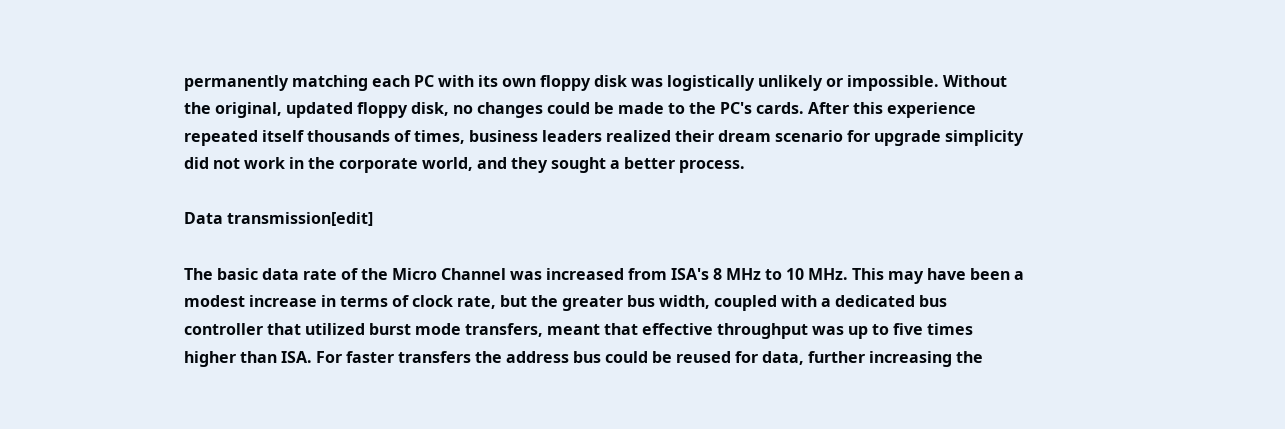permanently matching each PC with its own floppy disk was logistically unlikely or impossible. Without the original, updated floppy disk, no changes could be made to the PC's cards. After this experience repeated itself thousands of times, business leaders realized their dream scenario for upgrade simplicity did not work in the corporate world, and they sought a better process.

Data transmission[edit]

The basic data rate of the Micro Channel was increased from ISA's 8 MHz to 10 MHz. This may have been a modest increase in terms of clock rate, but the greater bus width, coupled with a dedicated bus controller that utilized burst mode transfers, meant that effective throughput was up to five times higher than ISA. For faster transfers the address bus could be reused for data, further increasing the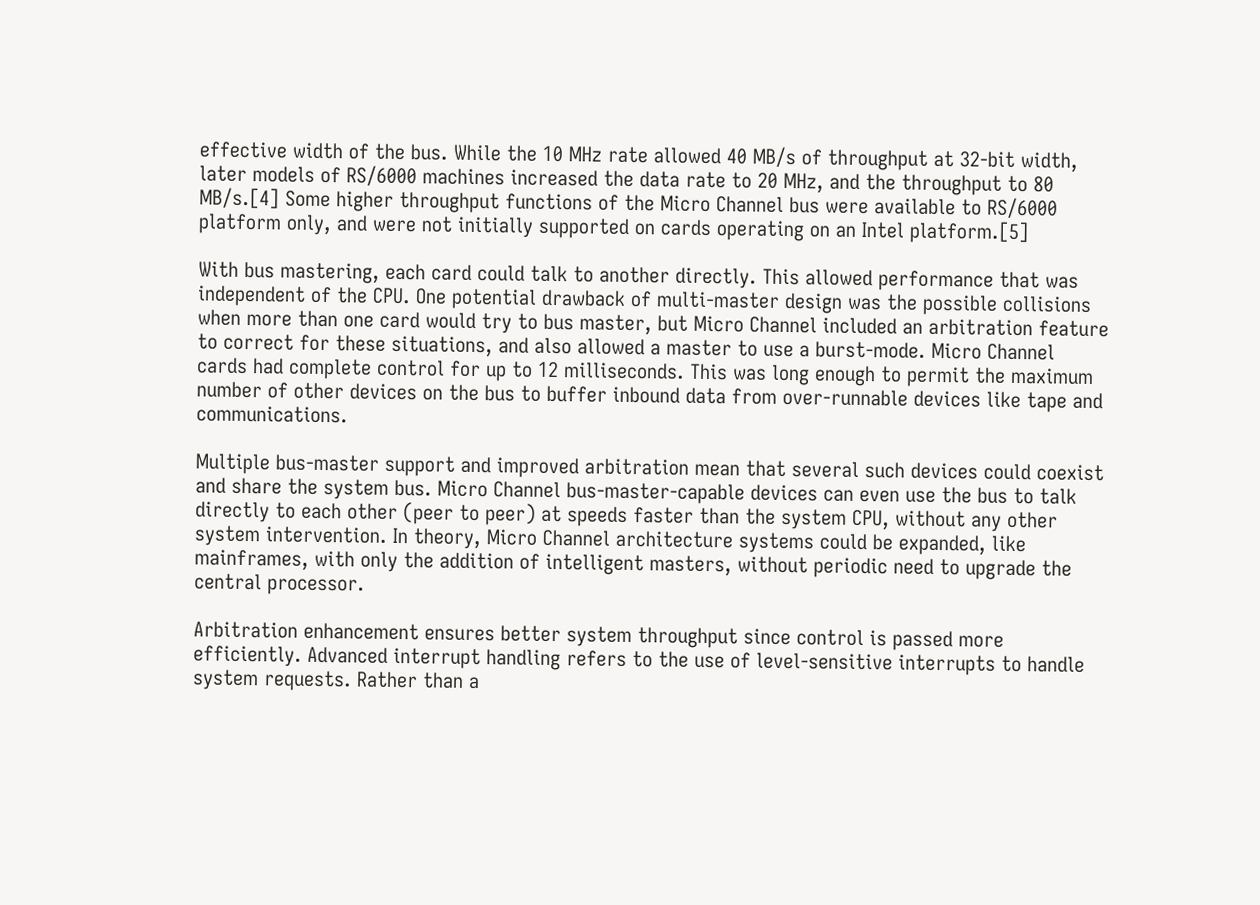effective width of the bus. While the 10 MHz rate allowed 40 MB/s of throughput at 32-bit width, later models of RS/6000 machines increased the data rate to 20 MHz, and the throughput to 80 MB/s.[4] Some higher throughput functions of the Micro Channel bus were available to RS/6000 platform only, and were not initially supported on cards operating on an Intel platform.[5]

With bus mastering, each card could talk to another directly. This allowed performance that was independent of the CPU. One potential drawback of multi-master design was the possible collisions when more than one card would try to bus master, but Micro Channel included an arbitration feature to correct for these situations, and also allowed a master to use a burst-mode. Micro Channel cards had complete control for up to 12 milliseconds. This was long enough to permit the maximum number of other devices on the bus to buffer inbound data from over-runnable devices like tape and communications.

Multiple bus-master support and improved arbitration mean that several such devices could coexist and share the system bus. Micro Channel bus-master-capable devices can even use the bus to talk directly to each other (peer to peer) at speeds faster than the system CPU, without any other system intervention. In theory, Micro Channel architecture systems could be expanded, like mainframes, with only the addition of intelligent masters, without periodic need to upgrade the central processor.

Arbitration enhancement ensures better system throughput since control is passed more efficiently. Advanced interrupt handling refers to the use of level-sensitive interrupts to handle system requests. Rather than a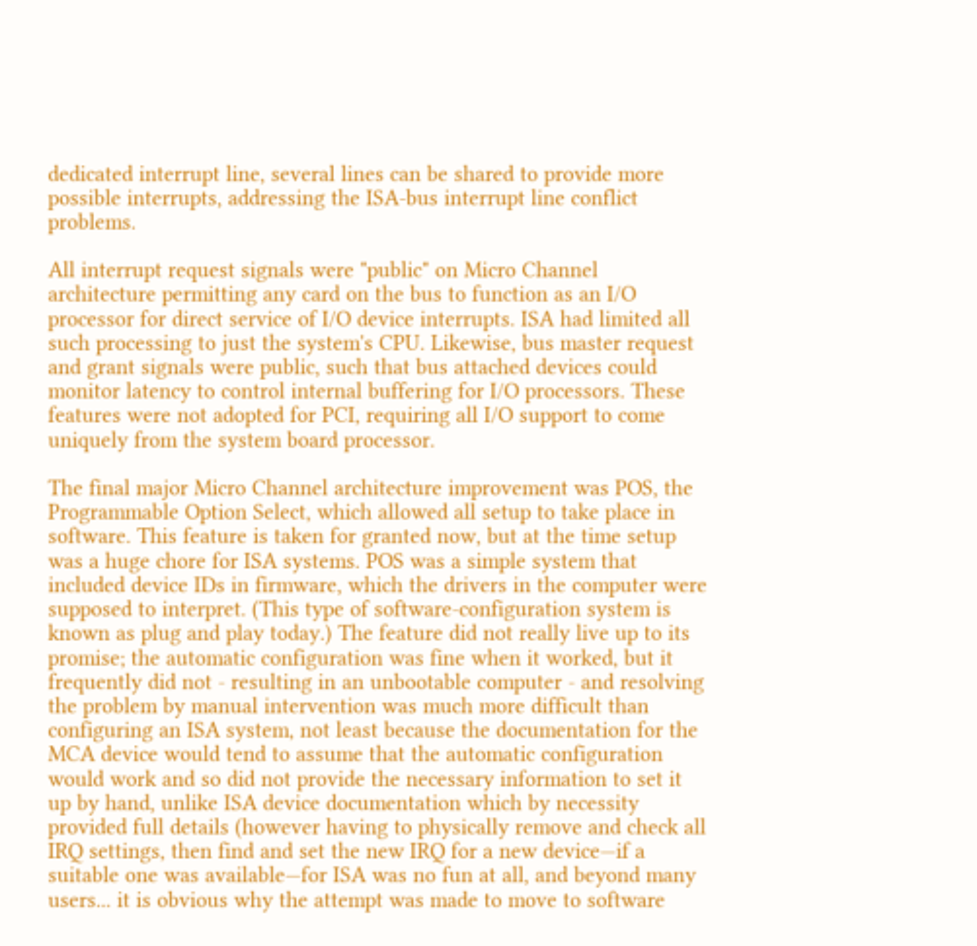dedicated interrupt line, several lines can be shared to provide more possible interrupts, addressing the ISA-bus interrupt line conflict problems.

All interrupt request signals were "public" on Micro Channel architecture permitting any card on the bus to function as an I/O processor for direct service of I/O device interrupts. ISA had limited all such processing to just the system's CPU. Likewise, bus master request and grant signals were public, such that bus attached devices could monitor latency to control internal buffering for I/O processors. These features were not adopted for PCI, requiring all I/O support to come uniquely from the system board processor.

The final major Micro Channel architecture improvement was POS, the Programmable Option Select, which allowed all setup to take place in software. This feature is taken for granted now, but at the time setup was a huge chore for ISA systems. POS was a simple system that included device IDs in firmware, which the drivers in the computer were supposed to interpret. (This type of software-configuration system is known as plug and play today.) The feature did not really live up to its promise; the automatic configuration was fine when it worked, but it frequently did not - resulting in an unbootable computer - and resolving the problem by manual intervention was much more difficult than configuring an ISA system, not least because the documentation for the MCA device would tend to assume that the automatic configuration would work and so did not provide the necessary information to set it up by hand, unlike ISA device documentation which by necessity provided full details (however having to physically remove and check all IRQ settings, then find and set the new IRQ for a new device—if a suitable one was available—for ISA was no fun at all, and beyond many users... it is obvious why the attempt was made to move to software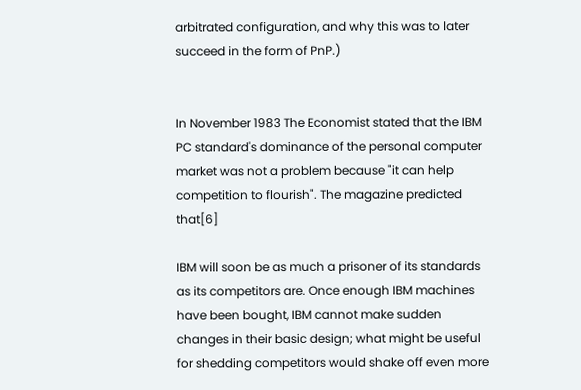arbitrated configuration, and why this was to later succeed in the form of PnP.)


In November 1983 The Economist stated that the IBM PC standard's dominance of the personal computer market was not a problem because "it can help competition to flourish". The magazine predicted that[6]

IBM will soon be as much a prisoner of its standards as its competitors are. Once enough IBM machines have been bought, IBM cannot make sudden changes in their basic design; what might be useful for shedding competitors would shake off even more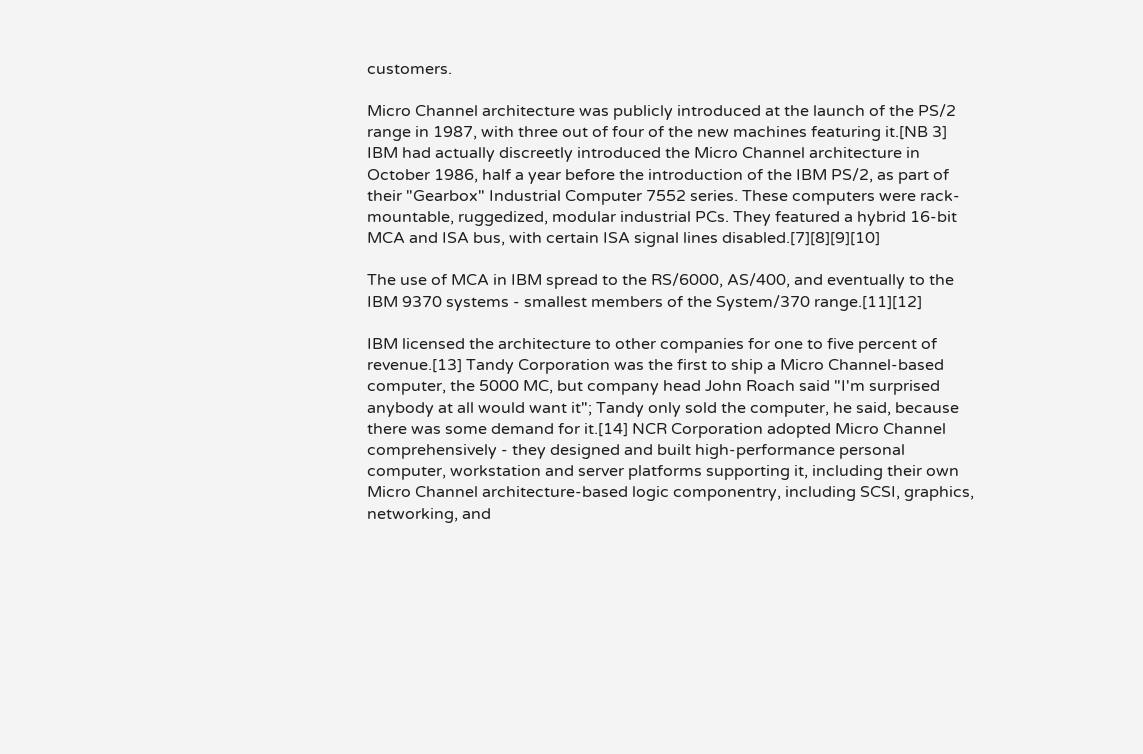customers.

Micro Channel architecture was publicly introduced at the launch of the PS/2 range in 1987, with three out of four of the new machines featuring it.[NB 3] IBM had actually discreetly introduced the Micro Channel architecture in October 1986, half a year before the introduction of the IBM PS/2, as part of their "Gearbox" Industrial Computer 7552 series. These computers were rack-mountable, ruggedized, modular industrial PCs. They featured a hybrid 16-bit MCA and ISA bus, with certain ISA signal lines disabled.[7][8][9][10]

The use of MCA in IBM spread to the RS/6000, AS/400, and eventually to the IBM 9370 systems - smallest members of the System/370 range.[11][12]

IBM licensed the architecture to other companies for one to five percent of revenue.[13] Tandy Corporation was the first to ship a Micro Channel-based computer, the 5000 MC, but company head John Roach said "I'm surprised anybody at all would want it"; Tandy only sold the computer, he said, because there was some demand for it.[14] NCR Corporation adopted Micro Channel comprehensively - they designed and built high-performance personal computer, workstation and server platforms supporting it, including their own Micro Channel architecture-based logic componentry, including SCSI, graphics, networking, and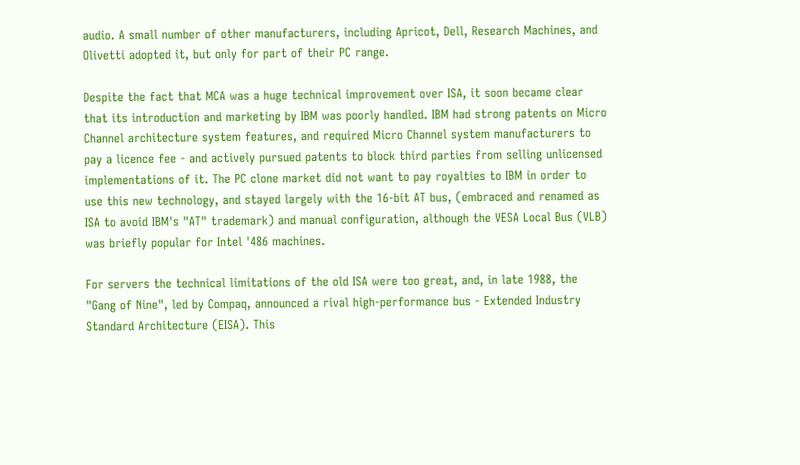audio. A small number of other manufacturers, including Apricot, Dell, Research Machines, and Olivetti adopted it, but only for part of their PC range.

Despite the fact that MCA was a huge technical improvement over ISA, it soon became clear that its introduction and marketing by IBM was poorly handled. IBM had strong patents on Micro Channel architecture system features, and required Micro Channel system manufacturers to pay a licence fee - and actively pursued patents to block third parties from selling unlicensed implementations of it. The PC clone market did not want to pay royalties to IBM in order to use this new technology, and stayed largely with the 16-bit AT bus, (embraced and renamed as ISA to avoid IBM's "AT" trademark) and manual configuration, although the VESA Local Bus (VLB) was briefly popular for Intel '486 machines.

For servers the technical limitations of the old ISA were too great, and, in late 1988, the "Gang of Nine", led by Compaq, announced a rival high-performance bus - Extended Industry Standard Architecture (EISA). This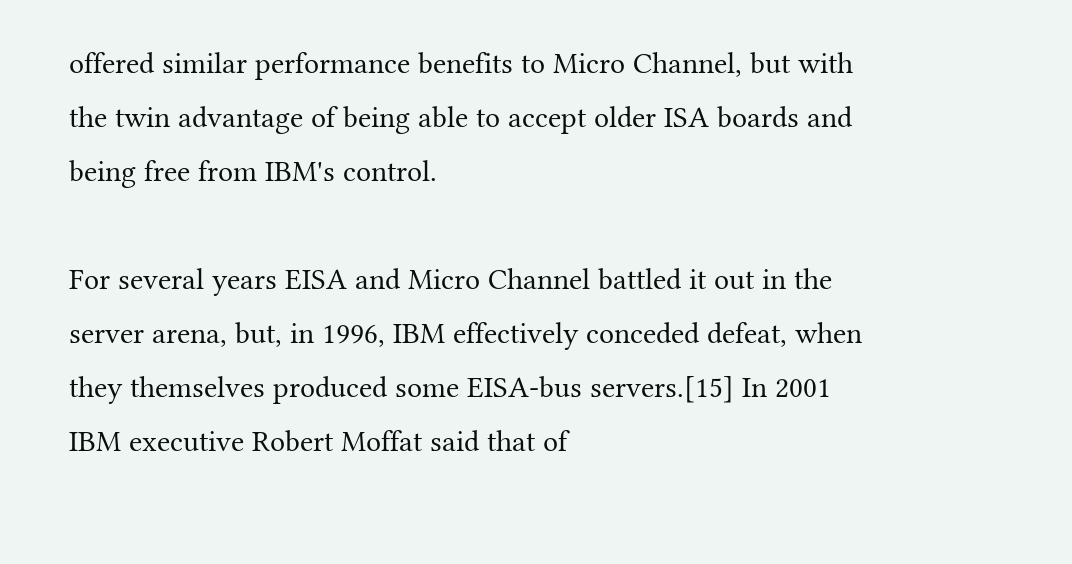offered similar performance benefits to Micro Channel, but with the twin advantage of being able to accept older ISA boards and being free from IBM's control.

For several years EISA and Micro Channel battled it out in the server arena, but, in 1996, IBM effectively conceded defeat, when they themselves produced some EISA-bus servers.[15] In 2001 IBM executive Robert Moffat said that of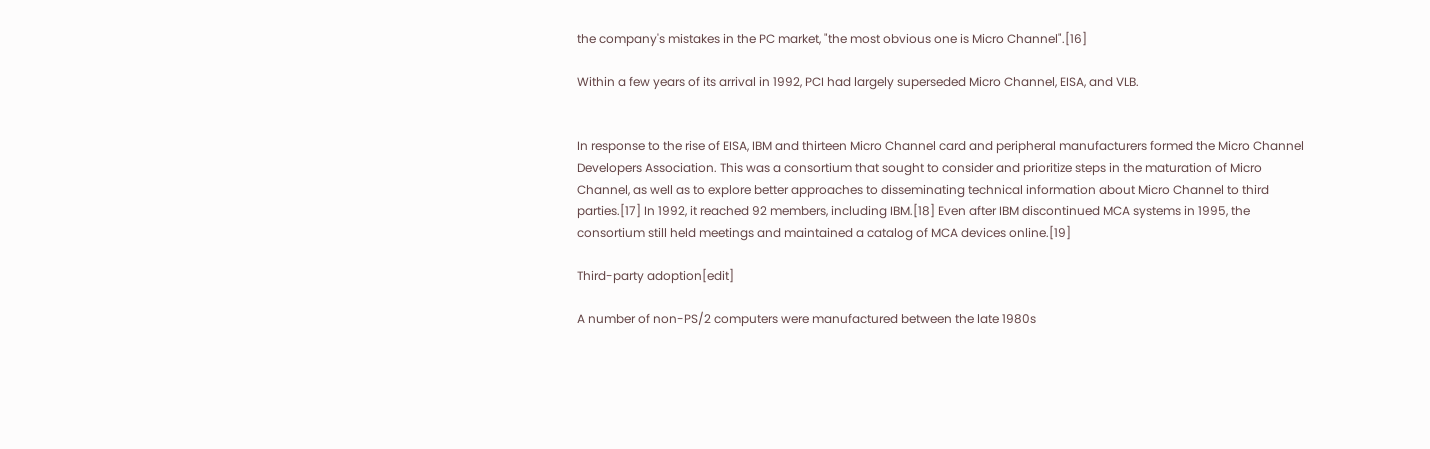the company's mistakes in the PC market, "the most obvious one is Micro Channel".[16]

Within a few years of its arrival in 1992, PCI had largely superseded Micro Channel, EISA, and VLB.


In response to the rise of EISA, IBM and thirteen Micro Channel card and peripheral manufacturers formed the Micro Channel Developers Association. This was a consortium that sought to consider and prioritize steps in the maturation of Micro Channel, as well as to explore better approaches to disseminating technical information about Micro Channel to third parties.[17] In 1992, it reached 92 members, including IBM.[18] Even after IBM discontinued MCA systems in 1995, the consortium still held meetings and maintained a catalog of MCA devices online.[19]

Third-party adoption[edit]

A number of non-PS/2 computers were manufactured between the late 1980s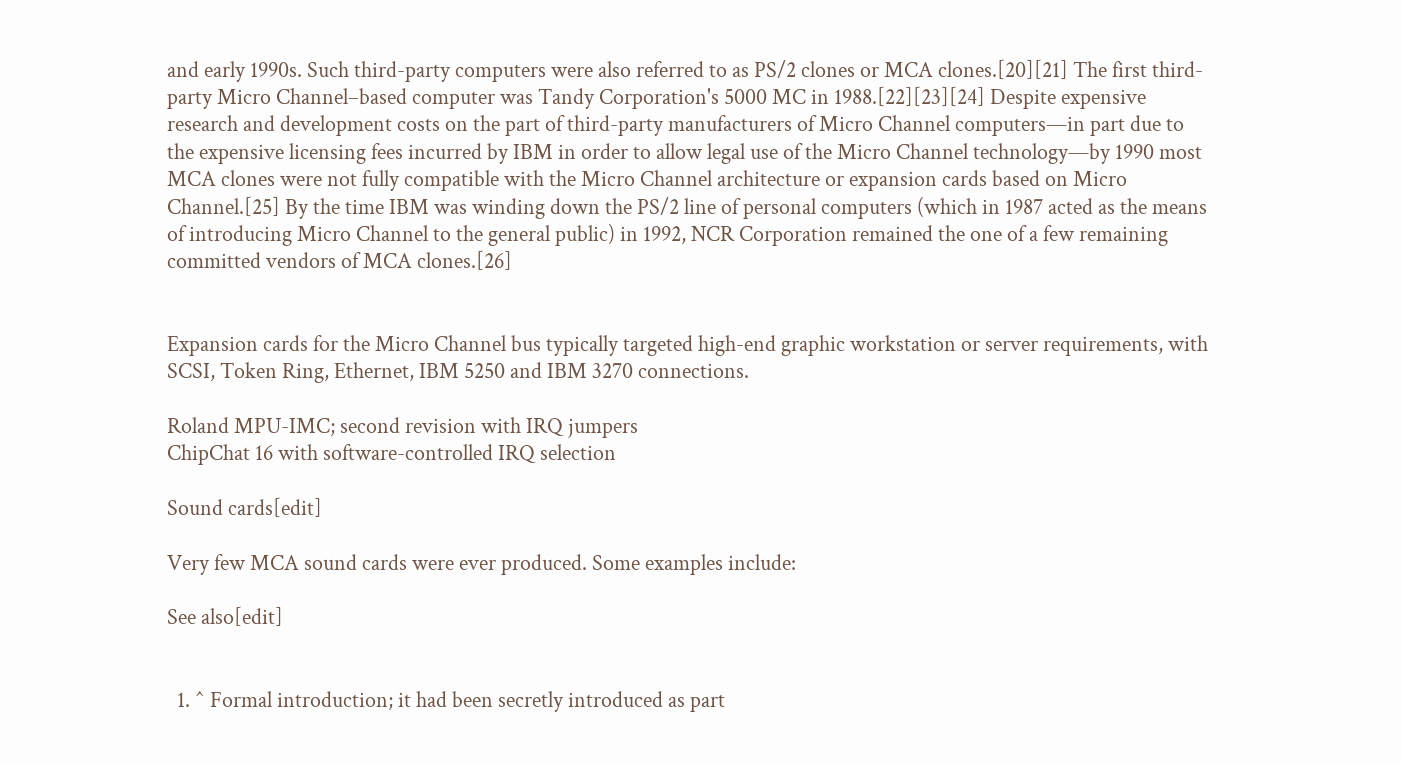and early 1990s. Such third-party computers were also referred to as PS/2 clones or MCA clones.[20][21] The first third-party Micro Channel–based computer was Tandy Corporation's 5000 MC in 1988.[22][23][24] Despite expensive research and development costs on the part of third-party manufacturers of Micro Channel computers—in part due to the expensive licensing fees incurred by IBM in order to allow legal use of the Micro Channel technology—by 1990 most MCA clones were not fully compatible with the Micro Channel architecture or expansion cards based on Micro Channel.[25] By the time IBM was winding down the PS/2 line of personal computers (which in 1987 acted as the means of introducing Micro Channel to the general public) in 1992, NCR Corporation remained the one of a few remaining committed vendors of MCA clones.[26]


Expansion cards for the Micro Channel bus typically targeted high-end graphic workstation or server requirements, with SCSI, Token Ring, Ethernet, IBM 5250 and IBM 3270 connections.

Roland MPU-IMC; second revision with IRQ jumpers
ChipChat 16 with software-controlled IRQ selection

Sound cards[edit]

Very few MCA sound cards were ever produced. Some examples include:

See also[edit]


  1. ^ Formal introduction; it had been secretly introduced as part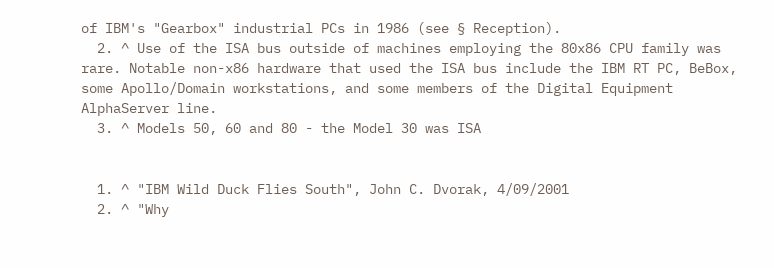of IBM's "Gearbox" industrial PCs in 1986 (see § Reception).
  2. ^ Use of the ISA bus outside of machines employing the 80x86 CPU family was rare. Notable non-x86 hardware that used the ISA bus include the IBM RT PC, BeBox, some Apollo/Domain workstations, and some members of the Digital Equipment AlphaServer line.
  3. ^ Models 50, 60 and 80 - the Model 30 was ISA


  1. ^ "IBM Wild Duck Flies South", John C. Dvorak, 4/09/2001
  2. ^ "Why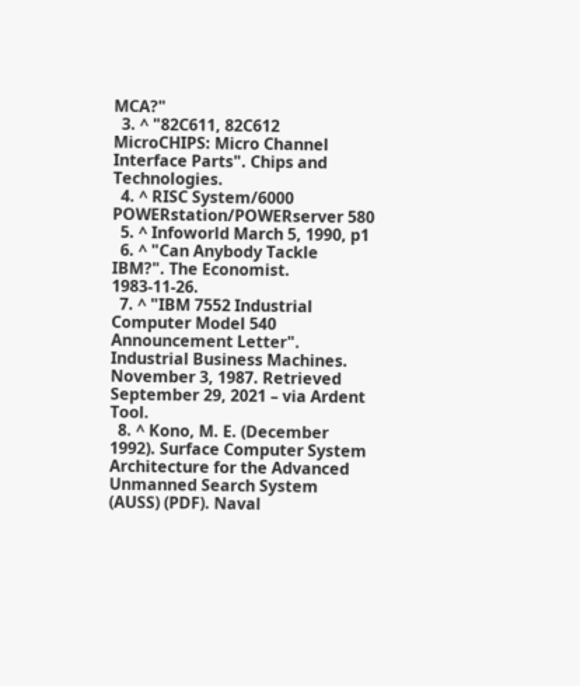MCA?"
  3. ^ "82C611, 82C612 MicroCHIPS: Micro Channel Interface Parts". Chips and Technologies.
  4. ^ RISC System/6000 POWERstation/POWERserver 580
  5. ^ Infoworld March 5, 1990, p1
  6. ^ "Can Anybody Tackle IBM?". The Economist. 1983-11-26.
  7. ^ "IBM 7552 Industrial Computer Model 540 Announcement Letter". Industrial Business Machines. November 3, 1987. Retrieved September 29, 2021 – via Ardent Tool.
  8. ^ Kono, M. E. (December 1992). Surface Computer System Architecture for the Advanced Unmanned Search System (AUSS) (PDF). Naval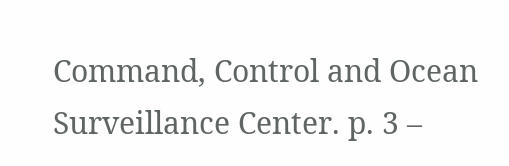Command, Control and Ocean Surveillance Center. p. 3 –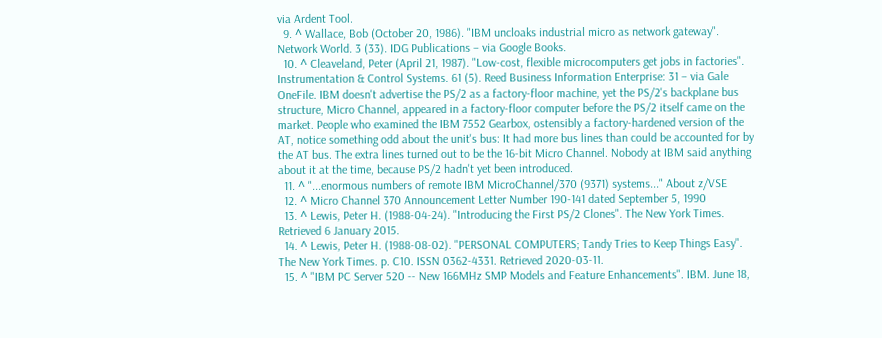via Ardent Tool.
  9. ^ Wallace, Bob (October 20, 1986). "IBM uncloaks industrial micro as network gateway". Network World. 3 (33). IDG Publications – via Google Books.
  10. ^ Cleaveland, Peter (April 21, 1987). "Low-cost, flexible microcomputers get jobs in factories". Instrumentation & Control Systems. 61 (5). Reed Business Information Enterprise: 31 – via Gale OneFile. IBM doesn't advertise the PS/2 as a factory-floor machine, yet the PS/2's backplane bus structure, Micro Channel, appeared in a factory-floor computer before the PS/2 itself came on the market. People who examined the IBM 7552 Gearbox, ostensibly a factory-hardened version of the AT, notice something odd about the unit's bus: It had more bus lines than could be accounted for by the AT bus. The extra lines turned out to be the 16-bit Micro Channel. Nobody at IBM said anything about it at the time, because PS/2 hadn't yet been introduced.
  11. ^ "...enormous numbers of remote IBM MicroChannel/370 (9371) systems..." About z/VSE
  12. ^ Micro Channel 370 Announcement Letter Number 190-141 dated September 5, 1990
  13. ^ Lewis, Peter H. (1988-04-24). "Introducing the First PS/2 Clones". The New York Times. Retrieved 6 January 2015.
  14. ^ Lewis, Peter H. (1988-08-02). "PERSONAL COMPUTERS; Tandy Tries to Keep Things Easy". The New York Times. p. C10. ISSN 0362-4331. Retrieved 2020-03-11.
  15. ^ "IBM PC Server 520 -- New 166MHz SMP Models and Feature Enhancements". IBM. June 18,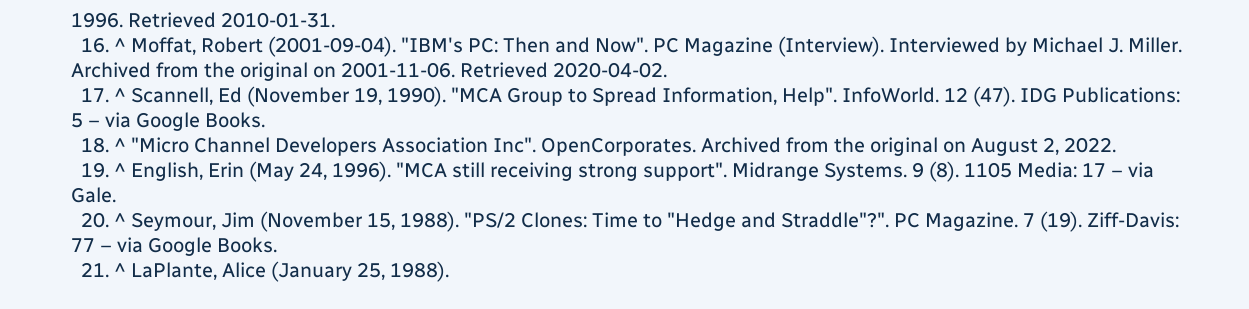1996. Retrieved 2010-01-31.
  16. ^ Moffat, Robert (2001-09-04). "IBM's PC: Then and Now". PC Magazine (Interview). Interviewed by Michael J. Miller. Archived from the original on 2001-11-06. Retrieved 2020-04-02.
  17. ^ Scannell, Ed (November 19, 1990). "MCA Group to Spread Information, Help". InfoWorld. 12 (47). IDG Publications: 5 – via Google Books.
  18. ^ "Micro Channel Developers Association Inc". OpenCorporates. Archived from the original on August 2, 2022.
  19. ^ English, Erin (May 24, 1996). "MCA still receiving strong support". Midrange Systems. 9 (8). 1105 Media: 17 – via Gale.
  20. ^ Seymour, Jim (November 15, 1988). "PS/2 Clones: Time to "Hedge and Straddle"?". PC Magazine. 7 (19). Ziff-Davis: 77 – via Google Books.
  21. ^ LaPlante, Alice (January 25, 1988).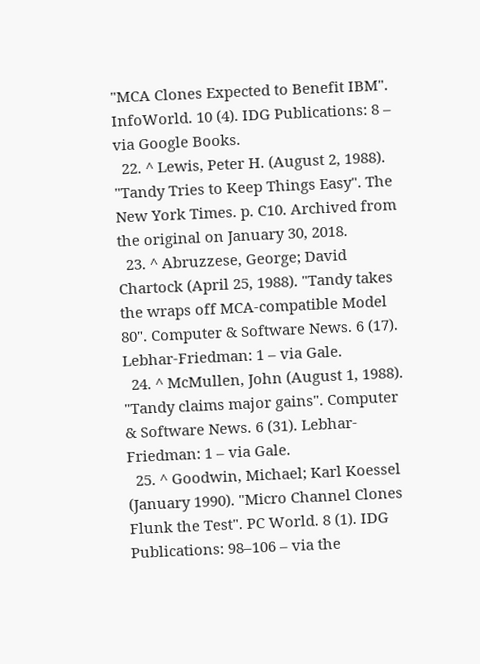"MCA Clones Expected to Benefit IBM". InfoWorld. 10 (4). IDG Publications: 8 – via Google Books.
  22. ^ Lewis, Peter H. (August 2, 1988). "Tandy Tries to Keep Things Easy". The New York Times. p. C10. Archived from the original on January 30, 2018.
  23. ^ Abruzzese, George; David Chartock (April 25, 1988). "Tandy takes the wraps off MCA-compatible Model 80". Computer & Software News. 6 (17). Lebhar-Friedman: 1 – via Gale.
  24. ^ McMullen, John (August 1, 1988). "Tandy claims major gains". Computer & Software News. 6 (31). Lebhar-Friedman: 1 – via Gale.
  25. ^ Goodwin, Michael; Karl Koessel (January 1990). "Micro Channel Clones Flunk the Test". PC World. 8 (1). IDG Publications: 98–106 – via the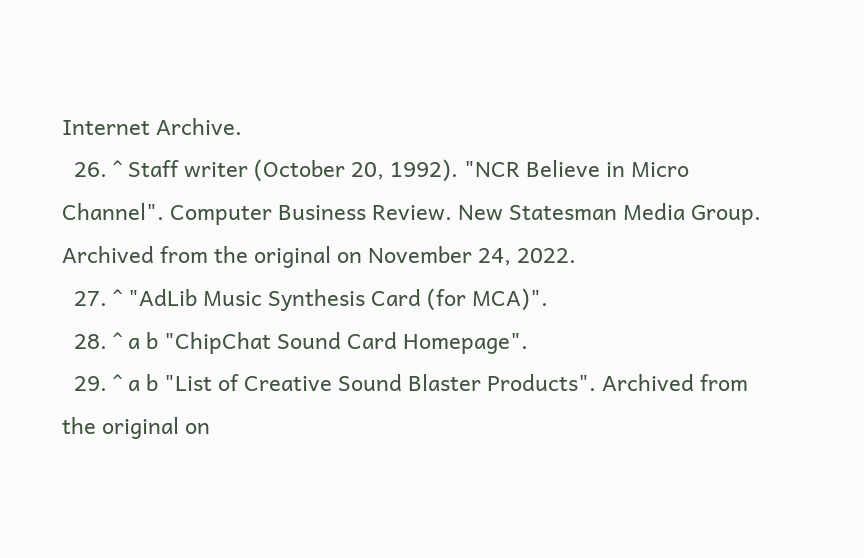Internet Archive.
  26. ^ Staff writer (October 20, 1992). "NCR Believe in Micro Channel". Computer Business Review. New Statesman Media Group. Archived from the original on November 24, 2022.
  27. ^ "AdLib Music Synthesis Card (for MCA)".
  28. ^ a b "ChipChat Sound Card Homepage".
  29. ^ a b "List of Creative Sound Blaster Products". Archived from the original on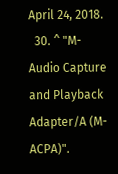April 24, 2018.
  30. ^ "M-Audio Capture and Playback Adapter/A (M-ACPA)".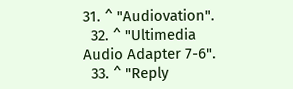31. ^ "Audiovation".
  32. ^ "Ultimedia Audio Adapter 7-6".
  33. ^ "Reply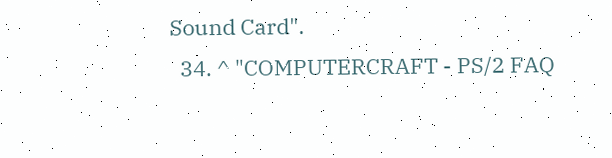Sound Card".
  34. ^ "COMPUTERCRAFT - PS/2 FAQ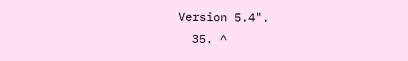Version 5.4".
  35. ^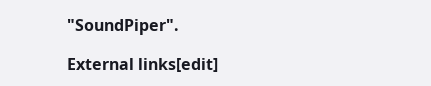"SoundPiper".

External links[edit]